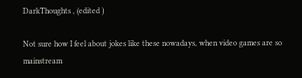DarkThoughts , (edited )

Not sure how I feel about jokes like these nowadays, when video games are so mainstream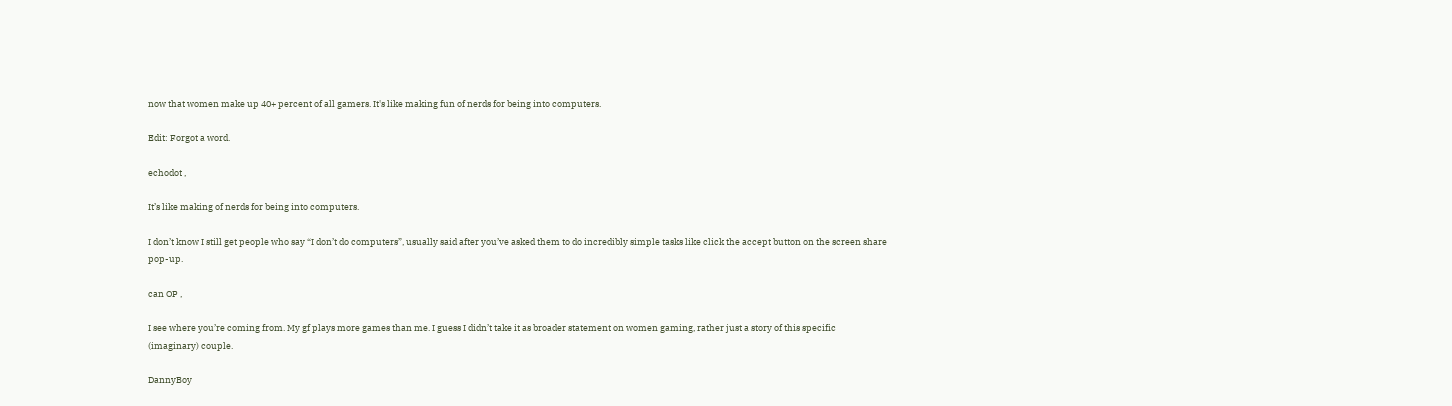now that women make up 40+ percent of all gamers. It's like making fun of nerds for being into computers.

Edit: Forgot a word.

echodot ,

It’s like making of nerds for being into computers.

I don’t know I still get people who say “I don’t do computers”, usually said after you’ve asked them to do incredibly simple tasks like click the accept button on the screen share pop-up.

can OP ,

I see where you’re coming from. My gf plays more games than me. I guess I didn’t take it as broader statement on women gaming, rather just a story of this specific (imaginary) couple.

DannyBoy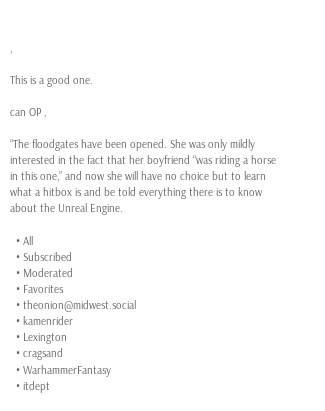,

This is a good one.

can OP ,

“The floodgates have been opened. She was only mildly interested in the fact that her boyfriend “was riding a horse in this one,” and now she will have no choice but to learn what a hitbox is and be told everything there is to know about the Unreal Engine.

  • All
  • Subscribed
  • Moderated
  • Favorites
  • theonion@midwest.social
  • kamenrider
  • Lexington
  • cragsand
  • WarhammerFantasy
  • itdept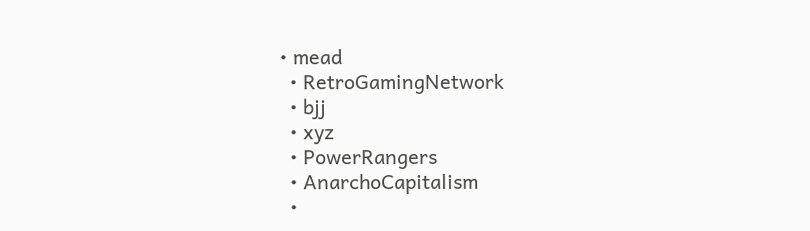• mead
  • RetroGamingNetwork
  • bjj
  • xyz
  • PowerRangers
  • AnarchoCapitalism
  •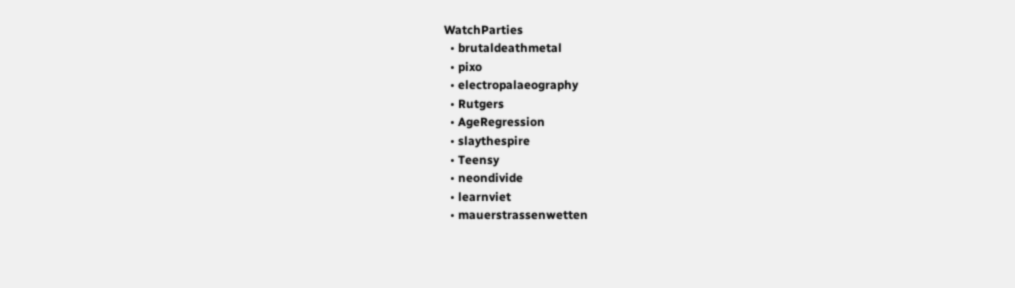WatchParties
  • brutaldeathmetal
  • pixo
  • electropalaeography
  • Rutgers
  • AgeRegression
  • slaythespire
  • Teensy
  • neondivide
  • learnviet
  • mauerstrassenwetten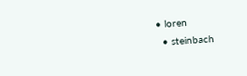• loren
  • steinbach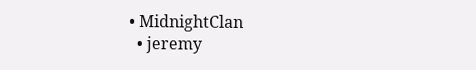• MidnightClan
  • jeremy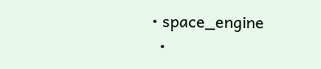• space_engine
  •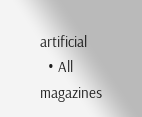artificial
  • All magazines